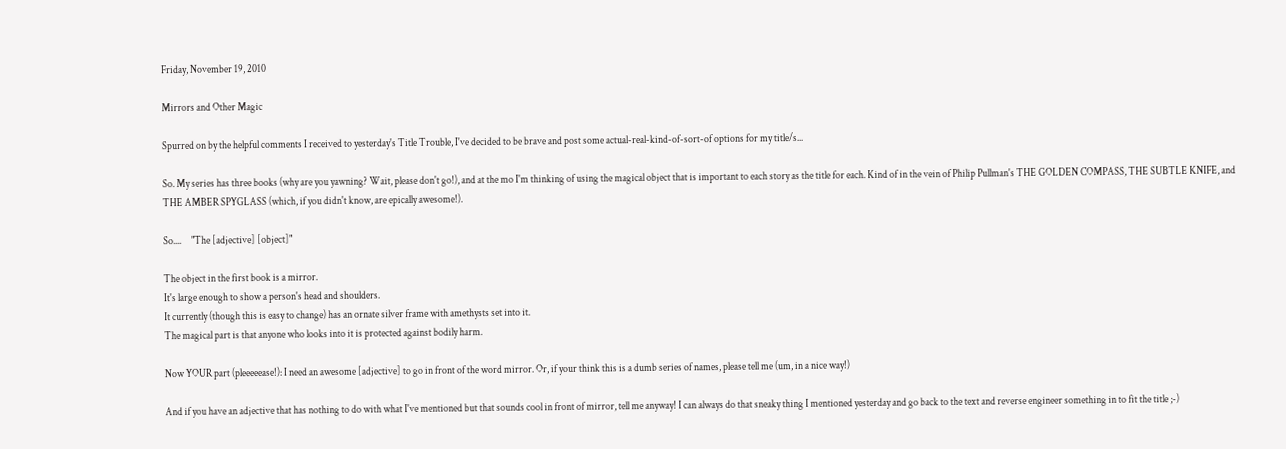Friday, November 19, 2010

Mirrors and Other Magic

Spurred on by the helpful comments I received to yesterday's Title Trouble, I've decided to be brave and post some actual-real-kind-of-sort-of options for my title/s...

So. My series has three books (why are you yawning? Wait, please don't go!), and at the mo I'm thinking of using the magical object that is important to each story as the title for each. Kind of in the vein of Philip Pullman's THE GOLDEN COMPASS, THE SUBTLE KNIFE, and THE AMBER SPYGLASS (which, if you didn't know, are epically awesome!).

So....     "The [adjective] [object]"

The object in the first book is a mirror.
It's large enough to show a person's head and shoulders.
It currently (though this is easy to change) has an ornate silver frame with amethysts set into it.
The magical part is that anyone who looks into it is protected against bodily harm.

Now YOUR part (pleeeeease!): I need an awesome [adjective] to go in front of the word mirror. Or, if your think this is a dumb series of names, please tell me (um, in a nice way!)

And if you have an adjective that has nothing to do with what I've mentioned but that sounds cool in front of mirror, tell me anyway! I can always do that sneaky thing I mentioned yesterday and go back to the text and reverse engineer something in to fit the title ;-)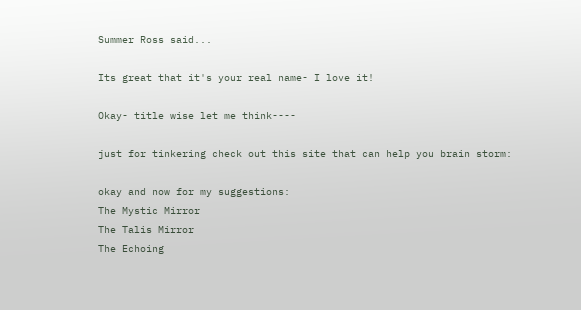Summer Ross said...

Its great that it's your real name- I love it!

Okay- title wise let me think----

just for tinkering check out this site that can help you brain storm:

okay and now for my suggestions:
The Mystic Mirror
The Talis Mirror
The Echoing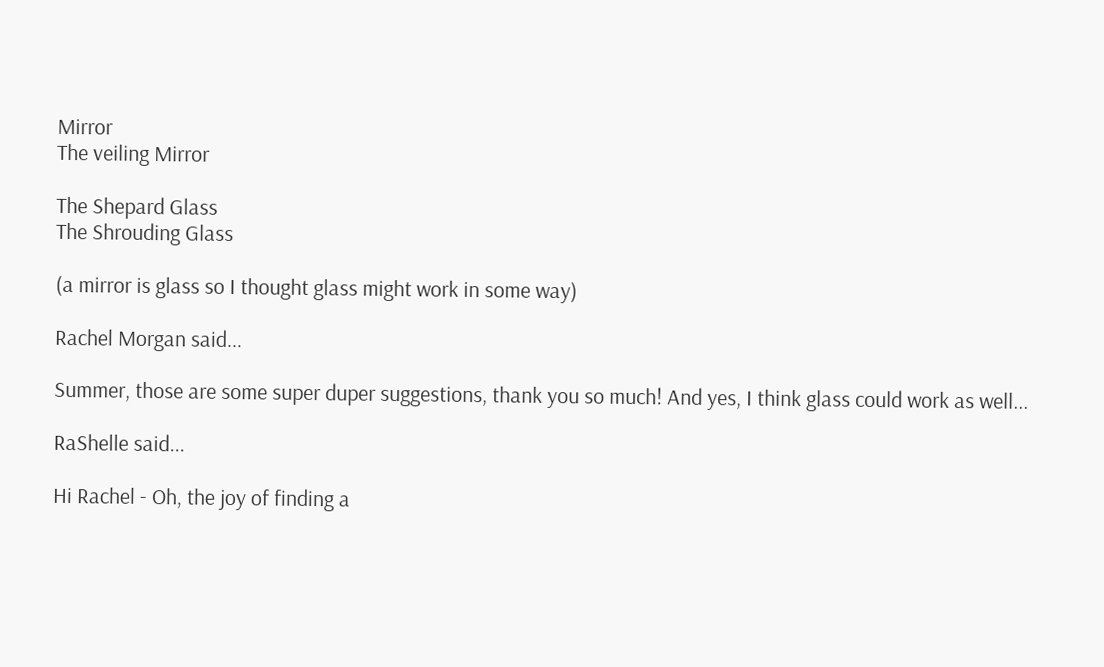Mirror
The veiling Mirror

The Shepard Glass
The Shrouding Glass

(a mirror is glass so I thought glass might work in some way)

Rachel Morgan said...

Summer, those are some super duper suggestions, thank you so much! And yes, I think glass could work as well...

RaShelle said...

Hi Rachel - Oh, the joy of finding a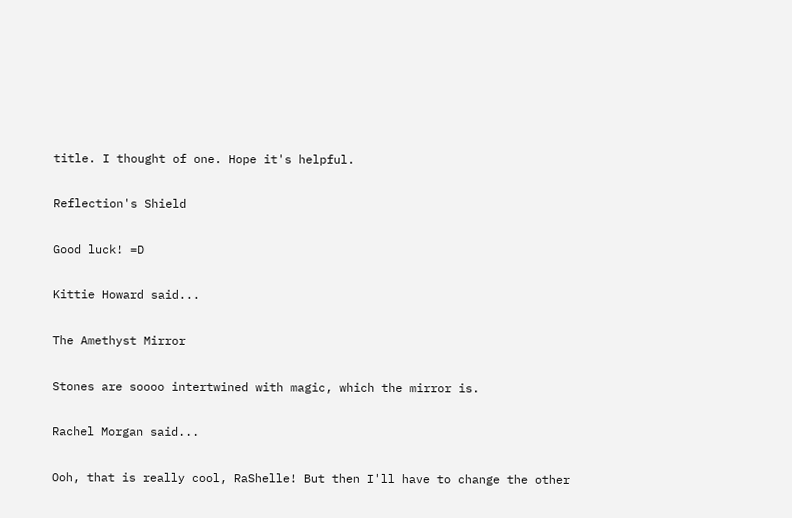title. I thought of one. Hope it's helpful.

Reflection's Shield

Good luck! =D

Kittie Howard said...

The Amethyst Mirror

Stones are soooo intertwined with magic, which the mirror is.

Rachel Morgan said...

Ooh, that is really cool, RaShelle! But then I'll have to change the other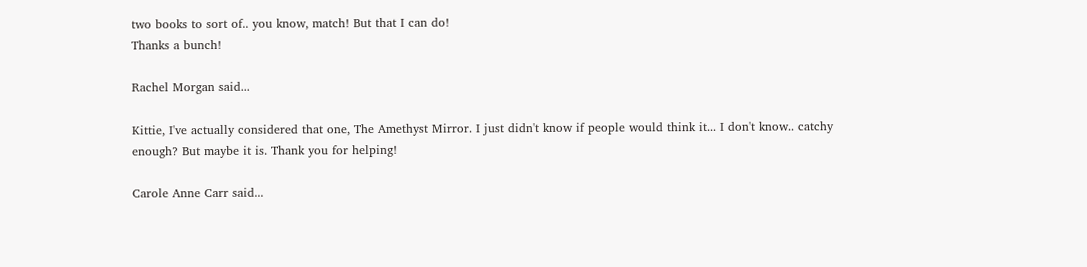two books to sort of.. you know, match! But that I can do!
Thanks a bunch!

Rachel Morgan said...

Kittie, I've actually considered that one, The Amethyst Mirror. I just didn't know if people would think it... I don't know.. catchy enough? But maybe it is. Thank you for helping!

Carole Anne Carr said...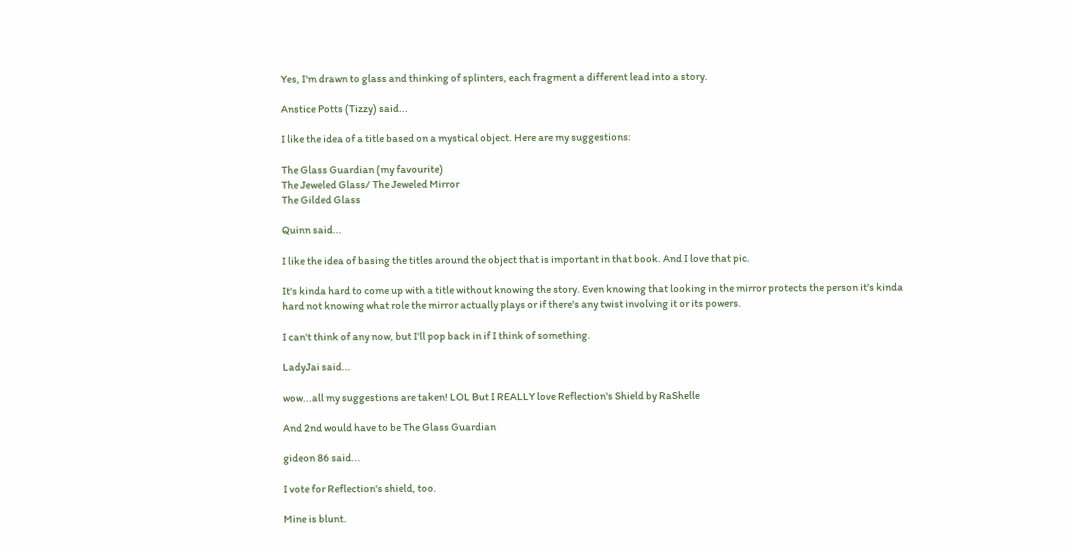Yes, I'm drawn to glass and thinking of splinters, each fragment a different lead into a story.

Anstice Potts (Tizzy) said...

I like the idea of a title based on a mystical object. Here are my suggestions:

The Glass Guardian (my favourite)
The Jeweled Glass/ The Jeweled Mirror
The Gilded Glass

Quinn said...

I like the idea of basing the titles around the object that is important in that book. And I love that pic.

It's kinda hard to come up with a title without knowing the story. Even knowing that looking in the mirror protects the person it's kinda hard not knowing what role the mirror actually plays or if there's any twist involving it or its powers.

I can't think of any now, but I'll pop back in if I think of something.

LadyJai said...

wow...all my suggestions are taken! LOL But I REALLY love Reflection's Shield by RaShelle

And 2nd would have to be The Glass Guardian

gideon 86 said...

I vote for Reflection's shield, too.

Mine is blunt.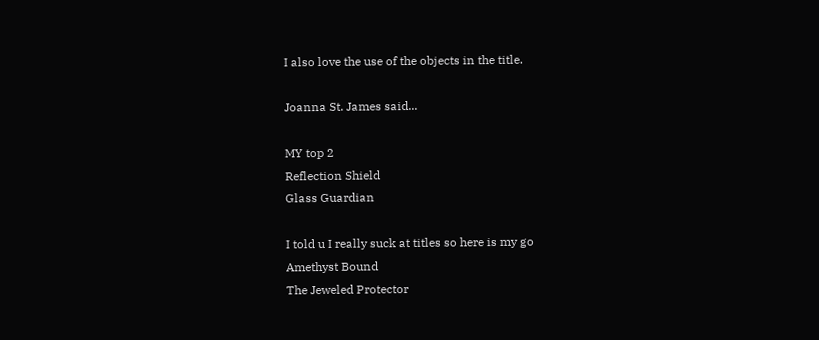I also love the use of the objects in the title.

Joanna St. James said...

MY top 2
Reflection Shield
Glass Guardian

I told u I really suck at titles so here is my go
Amethyst Bound
The Jeweled Protector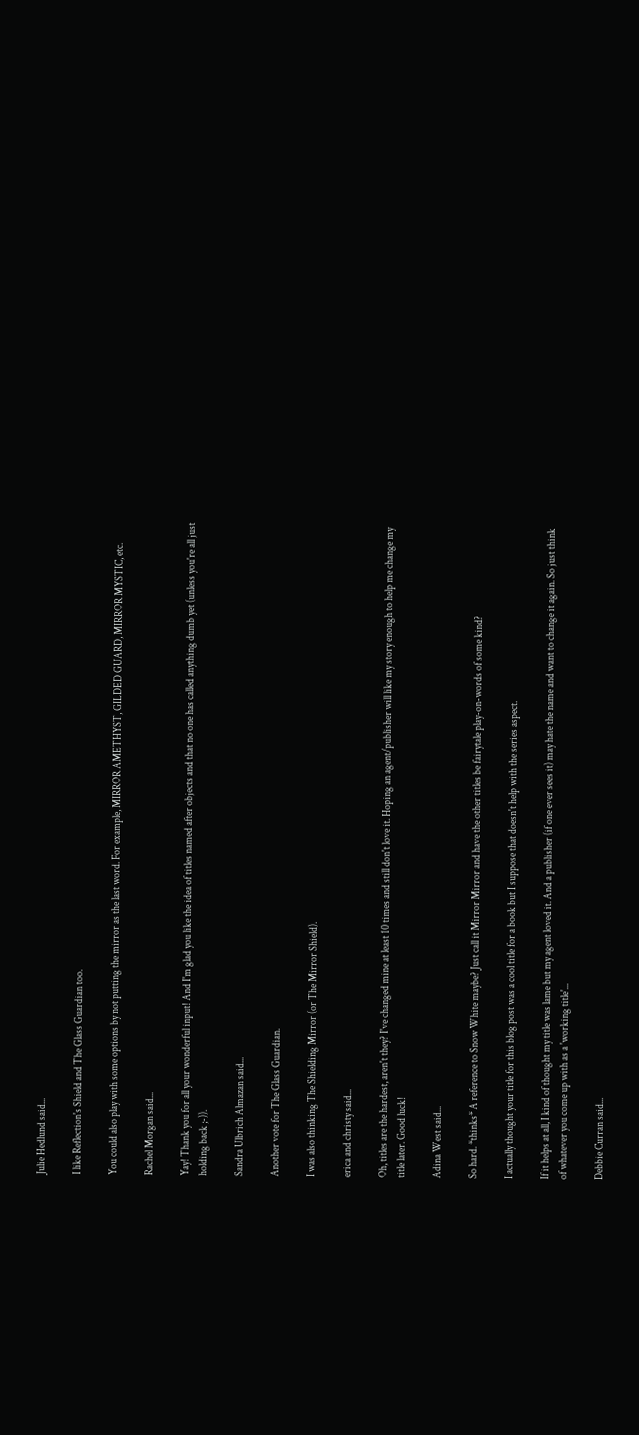Julie Hedlund said...

I like Reflection's Shield and The Glass Guardian too.

You could also play with some options by not putting the mirror as the last word. For example, MIRROR AMETHYST, GILDED GUARD, MIRROR MYSTIC, etc.

Rachel Morgan said...

Yay! Thank you for all your wonderful input! And I'm glad you like the idea of titles named after objects and that no one has called anything dumb yet (unless you're all just holding back ;-)).

Sandra Ulbrich Almazan said...

Another vote for The Glass Guardian.

I was also thinking The Shielding Mirror (or The Mirror Shield).

erica and christy said...

Oh, titles are the hardest, aren't they? I've changed mine at least 10 times and still don't love it. Hoping an agent/publisher will like my story enough to help me change my title later. Good luck!

Adina West said...

So hard. *thinks* A reference to Snow White maybe? Just call it Mirror Mirror and have the other titles be fairytale play-on-words of some kind?

I actually thought your title for this blog post was a cool title for a book but I suppose that doesn't help with the series aspect.

If it helps at all, I kind of thought my title was lame but my agent loved it. And a publisher (if one ever sees it) may hate the name and want to change it again. So just think of whatever you come up with as a 'working title'...

Debbie Curran said...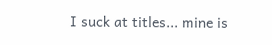I suck at titles... mine is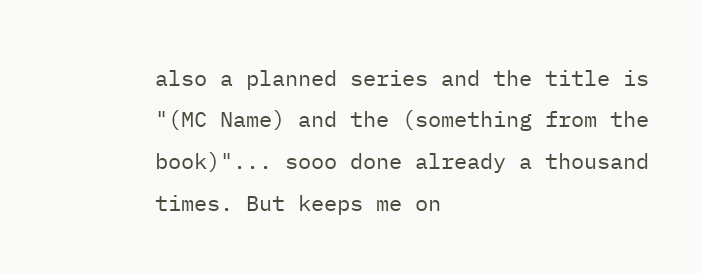also a planned series and the title is "(MC Name) and the (something from the book)"... sooo done already a thousand times. But keeps me on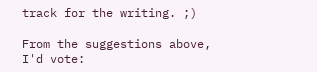track for the writing. ;)

From the suggestions above, I'd vote: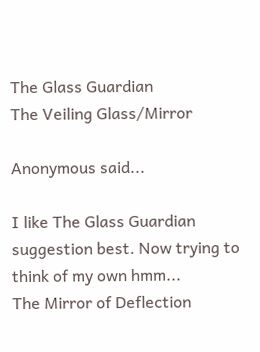The Glass Guardian
The Veiling Glass/Mirror

Anonymous said...

I like The Glass Guardian suggestion best. Now trying to think of my own hmm...
The Mirror of Deflection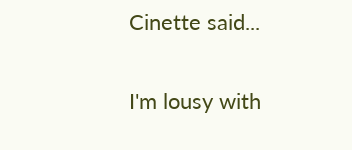Cinette said...

I'm lousy with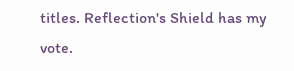titles. Reflection's Shield has my vote.